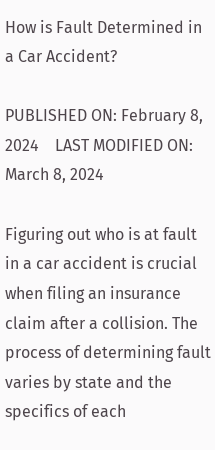How is Fault Determined in a Car Accident?

PUBLISHED ON: February 8, 2024    LAST MODIFIED ON: March 8, 2024

Figuring out who is at fault in a car accident is crucial when filing an insurance claim after a collision. The process of determining fault varies by state and the specifics of each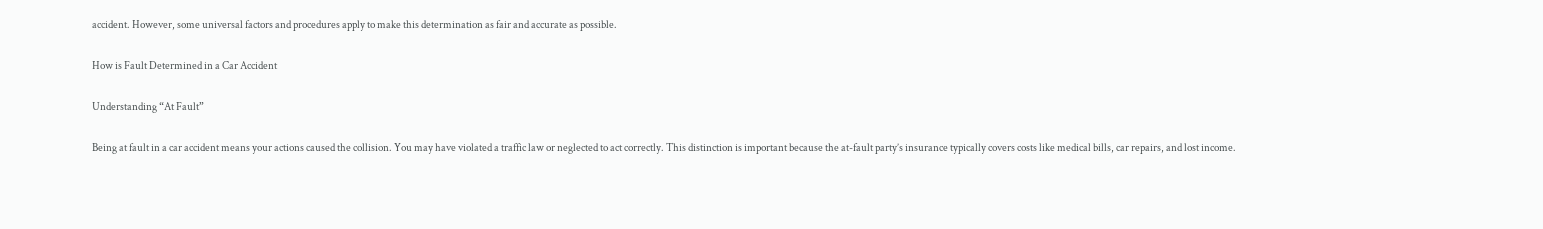accident. However, some universal factors and procedures apply to make this determination as fair and accurate as possible.

How is Fault Determined in a Car Accident

Understanding “At Fault”

Being at fault in a car accident means your actions caused the collision. You may have violated a traffic law or neglected to act correctly. This distinction is important because the at-fault party’s insurance typically covers costs like medical bills, car repairs, and lost income.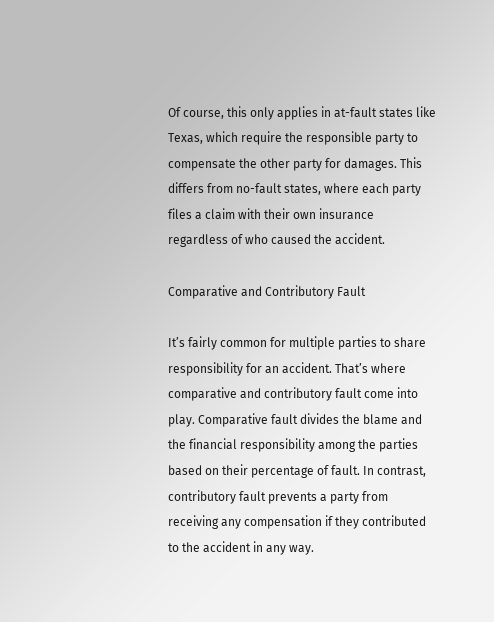Of course, this only applies in at-fault states like Texas, which require the responsible party to compensate the other party for damages. This differs from no-fault states, where each party files a claim with their own insurance regardless of who caused the accident.

Comparative and Contributory Fault

It’s fairly common for multiple parties to share responsibility for an accident. That’s where comparative and contributory fault come into play. Comparative fault divides the blame and the financial responsibility among the parties based on their percentage of fault. In contrast, contributory fault prevents a party from receiving any compensation if they contributed to the accident in any way.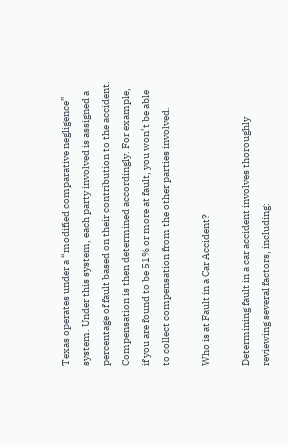Texas operates under a “modified comparative negligence” system. Under this system, each party involved is assigned a percentage of fault based on their contribution to the accident. Compensation is then determined accordingly. For example, if you are found to be 51% or more at fault, you won’t be able to collect compensation from the other parties involved.

Who is at Fault in a Car Accident?

Determining fault in a car accident involves thoroughly reviewing several factors, including: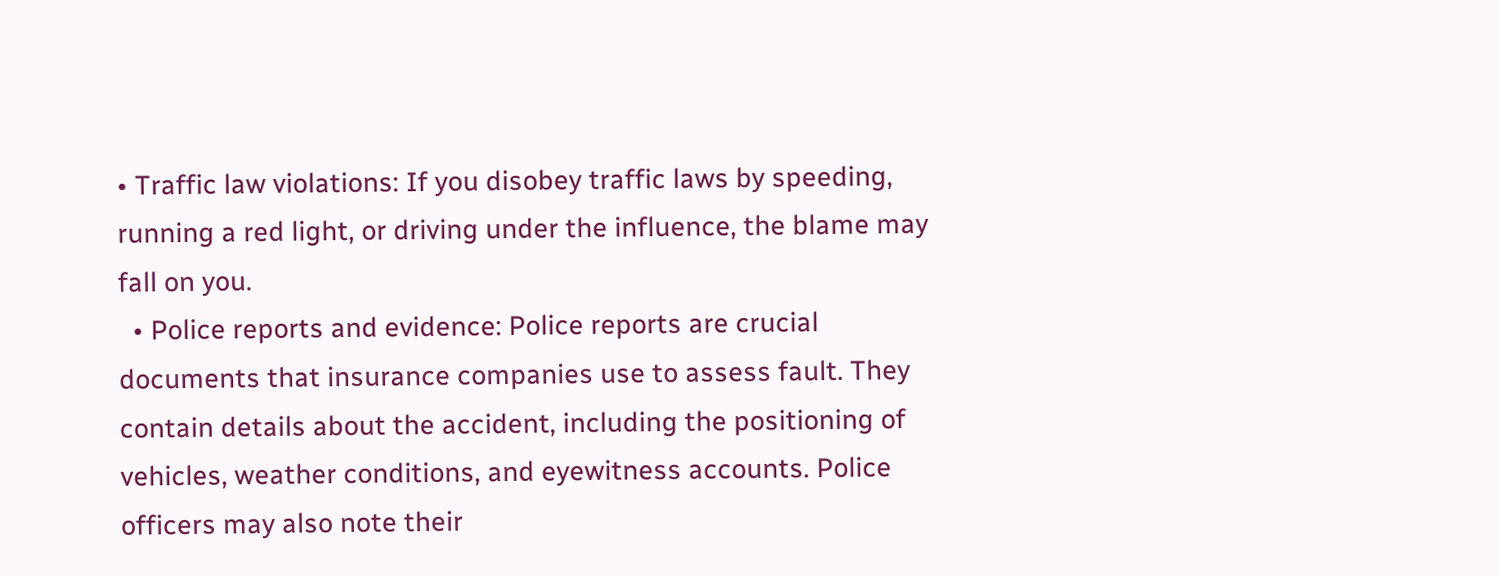• Traffic law violations: If you disobey traffic laws by speeding, running a red light, or driving under the influence, the blame may fall on you.
  • Police reports and evidence: Police reports are crucial documents that insurance companies use to assess fault. They contain details about the accident, including the positioning of vehicles, weather conditions, and eyewitness accounts. Police officers may also note their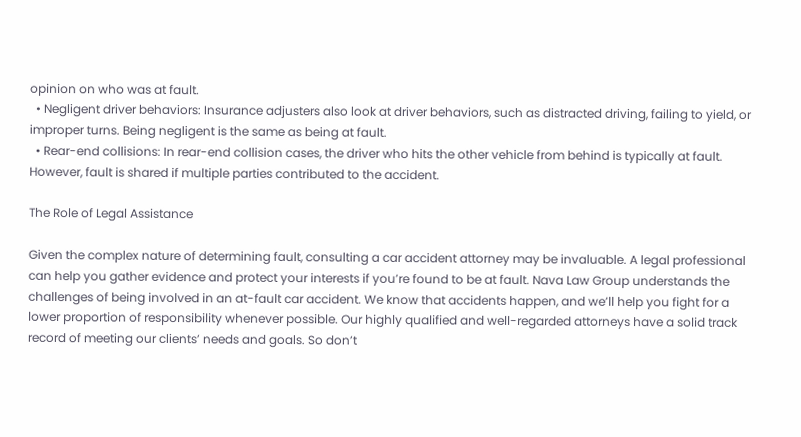opinion on who was at fault.
  • Negligent driver behaviors: Insurance adjusters also look at driver behaviors, such as distracted driving, failing to yield, or improper turns. Being negligent is the same as being at fault.
  • Rear-end collisions: In rear-end collision cases, the driver who hits the other vehicle from behind is typically at fault. However, fault is shared if multiple parties contributed to the accident.

The Role of Legal Assistance

Given the complex nature of determining fault, consulting a car accident attorney may be invaluable. A legal professional can help you gather evidence and protect your interests if you’re found to be at fault. Nava Law Group understands the challenges of being involved in an at-fault car accident. We know that accidents happen, and we’ll help you fight for a lower proportion of responsibility whenever possible. Our highly qualified and well-regarded attorneys have a solid track record of meeting our clients’ needs and goals. So don’t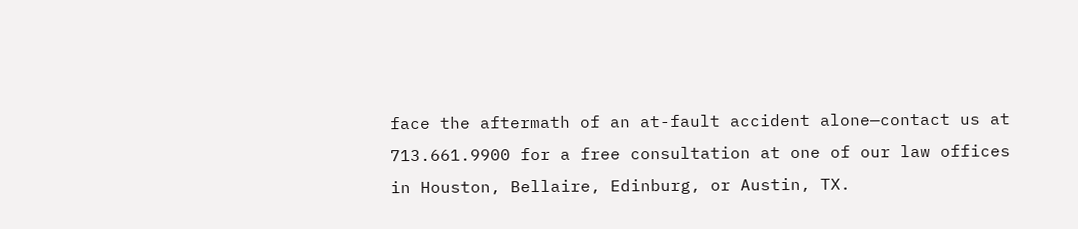face the aftermath of an at-fault accident alone—contact us at 713.661.9900 for a free consultation at one of our law offices in Houston, Bellaire, Edinburg, or Austin, TX.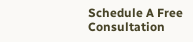Schedule A Free Consultation